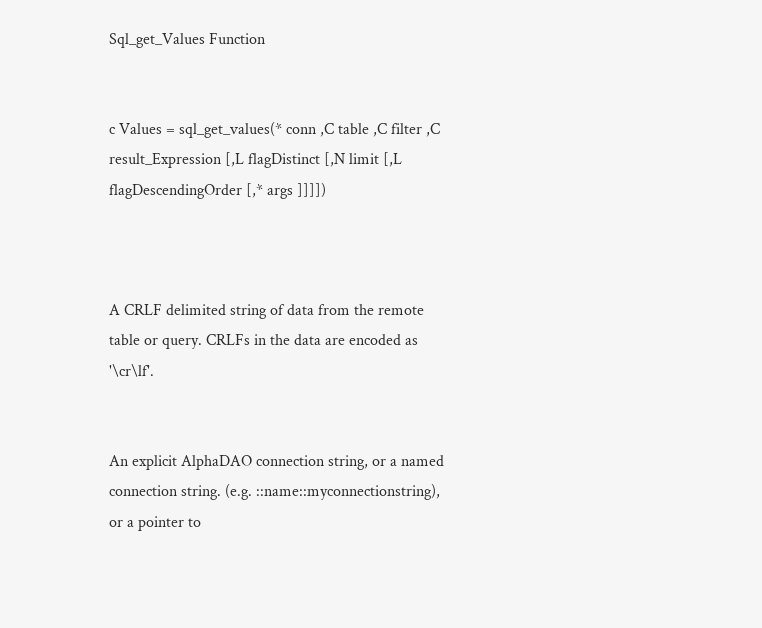Sql_get_Values Function


c Values = sql_get_values(* conn ,C table ,C filter ,C result_Expression [,L flagDistinct [,N limit [,L flagDescendingOrder [,* args ]]]])



A CRLF delimited string of data from the remote table or query. CRLFs in the data are encoded as '\cr\lf'.


An explicit AlphaDAO connection string, or a named connection string. (e.g. ::name::myconnectionstring), or a pointer to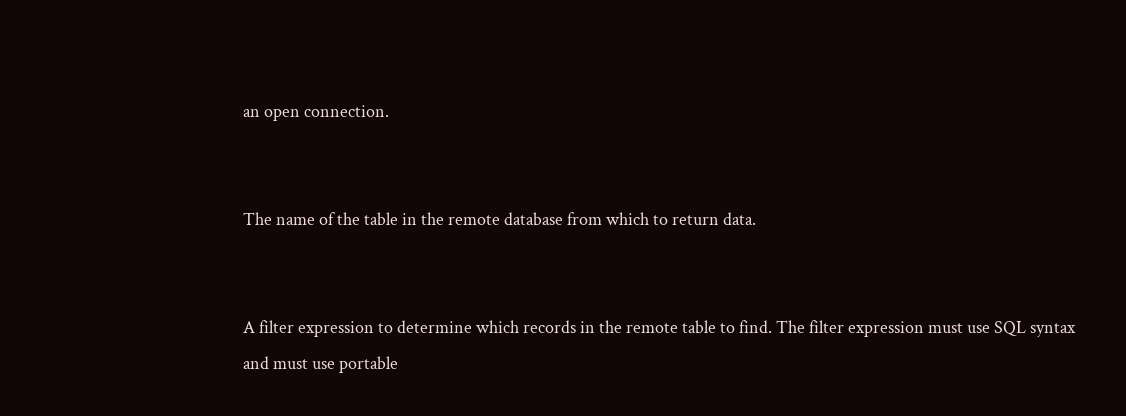an open connection.


The name of the table in the remote database from which to return data.


A filter expression to determine which records in the remote table to find. The filter expression must use SQL syntax and must use portable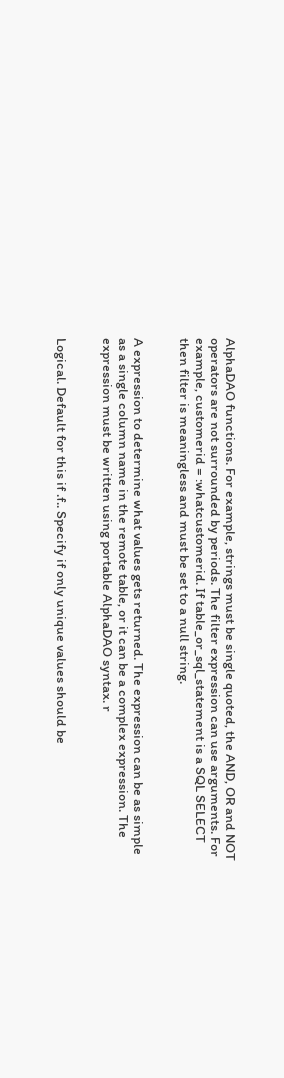AlphaDAO functions. For example, strings must be single quoted, the AND, OR and NOT operators are not surrounded by periods. The filter expression can use arguments. For example, customerid = :whatcustomerid. If table_or_sql_statement is a SQL SELECT then filter is meaningless and must be set to a null string.


A expression to determine what values gets returned. The expression can be as simple as a single column name in the remote table, or it can be a complex expression. The expression must be written using portable AlphaDAO syntax. r


Logical. Default for this if .f.. Specify if only unique values should be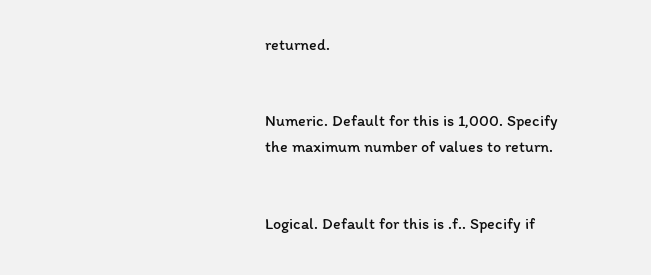returned.


Numeric. Default for this is 1,000. Specify the maximum number of values to return.


Logical. Default for this is .f.. Specify if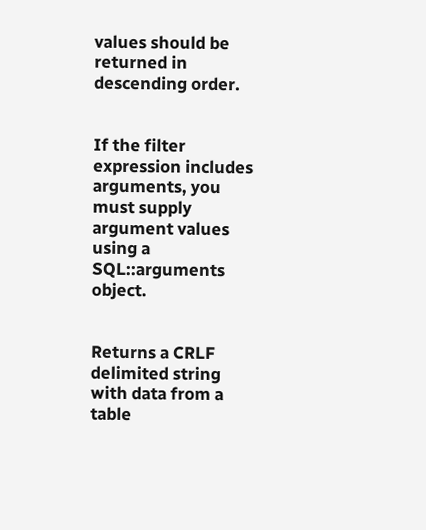values should be returned in descending order.


If the filter expression includes arguments, you must supply argument values using a SQL::arguments object.


Returns a CRLF delimited string with data from a table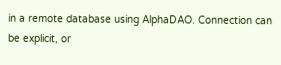in a remote database using AlphaDAO. Connection can be explicit, or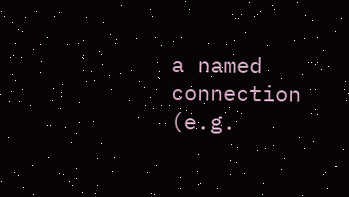a named connection (e.g.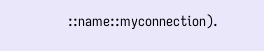::name::myconnection).